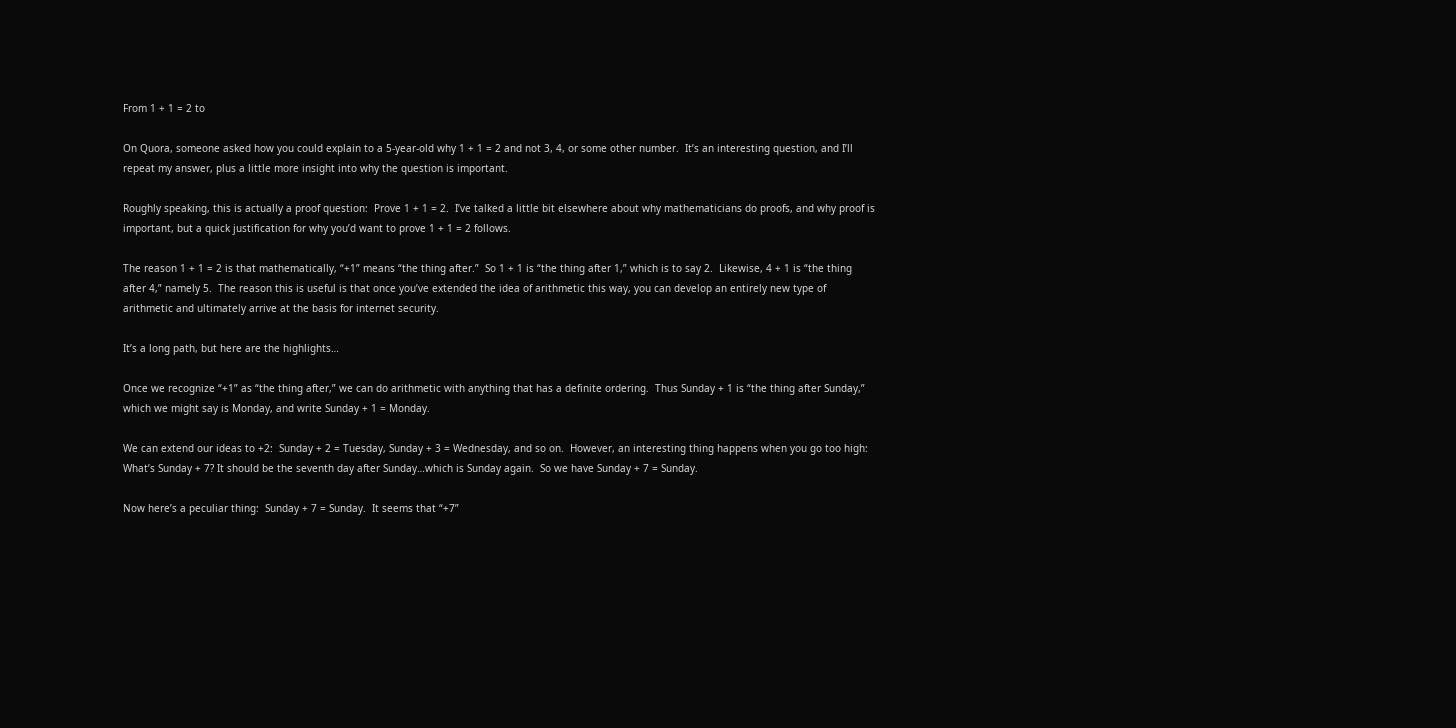From 1 + 1 = 2 to

On Quora, someone asked how you could explain to a 5-year-old why 1 + 1 = 2 and not 3, 4, or some other number.  It’s an interesting question, and I’ll repeat my answer, plus a little more insight into why the question is important.

Roughly speaking, this is actually a proof question:  Prove 1 + 1 = 2.  I’ve talked a little bit elsewhere about why mathematicians do proofs, and why proof is important, but a quick justification for why you’d want to prove 1 + 1 = 2 follows.

The reason 1 + 1 = 2 is that mathematically, “+1” means “the thing after.”  So 1 + 1 is “the thing after 1,” which is to say 2.  Likewise, 4 + 1 is “the thing after 4,” namely 5.  The reason this is useful is that once you’ve extended the idea of arithmetic this way, you can develop an entirely new type of arithmetic and ultimately arrive at the basis for internet security.

It’s a long path, but here are the highlights…

Once we recognize “+1” as “the thing after,” we can do arithmetic with anything that has a definite ordering.  Thus Sunday + 1 is “the thing after Sunday,” which we might say is Monday, and write Sunday + 1 = Monday.

We can extend our ideas to +2:  Sunday + 2 = Tuesday, Sunday + 3 = Wednesday, and so on.  However, an interesting thing happens when you go too high:  What’s Sunday + 7? It should be the seventh day after Sunday…which is Sunday again.  So we have Sunday + 7 = Sunday.

Now here’s a peculiar thing:  Sunday + 7 = Sunday.  It seems that “+7”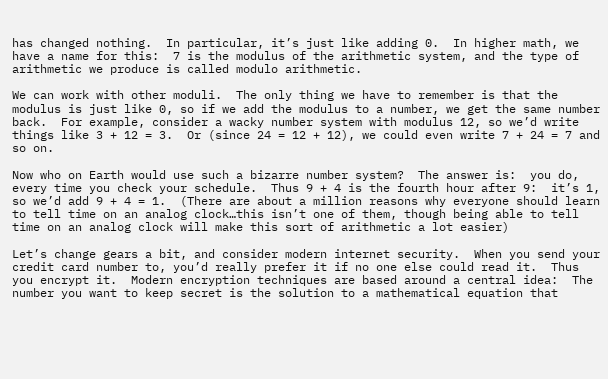has changed nothing.  In particular, it’s just like adding 0.  In higher math, we have a name for this:  7 is the modulus of the arithmetic system, and the type of arithmetic we produce is called modulo arithmetic.

We can work with other moduli.  The only thing we have to remember is that the modulus is just like 0, so if we add the modulus to a number, we get the same number back.  For example, consider a wacky number system with modulus 12, so we’d write things like 3 + 12 = 3.  Or (since 24 = 12 + 12), we could even write 7 + 24 = 7 and so on.

Now who on Earth would use such a bizarre number system?  The answer is:  you do, every time you check your schedule.  Thus 9 + 4 is the fourth hour after 9:  it’s 1, so we’d add 9 + 4 = 1.  (There are about a million reasons why everyone should learn to tell time on an analog clock…this isn’t one of them, though being able to tell time on an analog clock will make this sort of arithmetic a lot easier)

Let’s change gears a bit, and consider modern internet security.  When you send your credit card number to, you’d really prefer it if no one else could read it.  Thus you encrypt it.  Modern encryption techniques are based around a central idea:  The number you want to keep secret is the solution to a mathematical equation that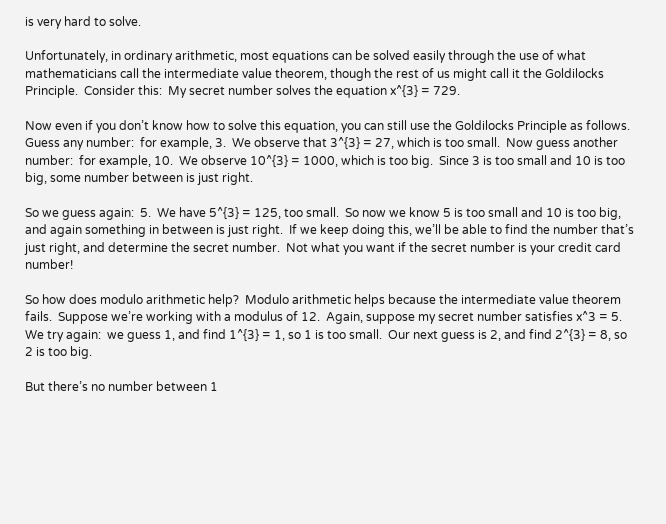is very hard to solve.

Unfortunately, in ordinary arithmetic, most equations can be solved easily through the use of what mathematicians call the intermediate value theorem, though the rest of us might call it the Goldilocks Principle.  Consider this:  My secret number solves the equation x^{3} = 729.

Now even if you don’t know how to solve this equation, you can still use the Goldilocks Principle as follows.  Guess any number:  for example, 3.  We observe that 3^{3} = 27, which is too small.  Now guess another number:  for example, 10.  We observe 10^{3} = 1000, which is too big.  Since 3 is too small and 10 is too big, some number between is just right.

So we guess again:  5.  We have 5^{3} = 125, too small.  So now we know 5 is too small and 10 is too big, and again something in between is just right.  If we keep doing this, we’ll be able to find the number that’s just right, and determine the secret number.  Not what you want if the secret number is your credit card number!

So how does modulo arithmetic help?  Modulo arithmetic helps because the intermediate value theorem fails.  Suppose we’re working with a modulus of 12.  Again, suppose my secret number satisfies x^3 = 5.  We try again:  we guess 1, and find 1^{3} = 1, so 1 is too small.  Our next guess is 2, and find 2^{3} = 8, so 2 is too big.

But there’s no number between 1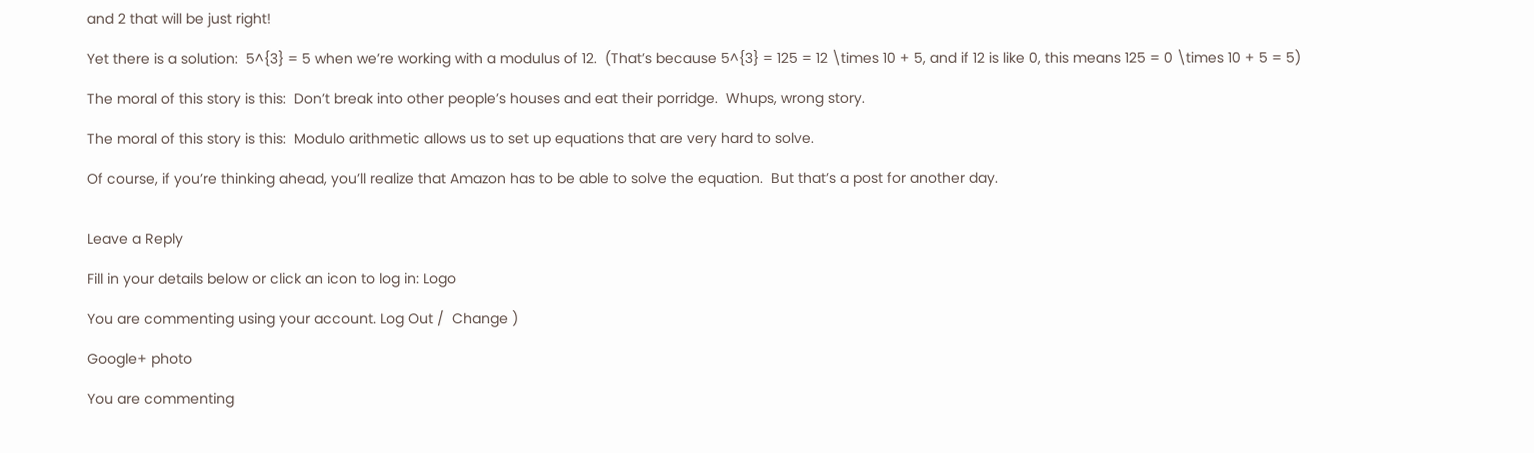and 2 that will be just right!

Yet there is a solution:  5^{3} = 5 when we’re working with a modulus of 12.  (That’s because 5^{3} = 125 = 12 \times 10 + 5, and if 12 is like 0, this means 125 = 0 \times 10 + 5 = 5)

The moral of this story is this:  Don’t break into other people’s houses and eat their porridge.  Whups, wrong story.

The moral of this story is this:  Modulo arithmetic allows us to set up equations that are very hard to solve.

Of course, if you’re thinking ahead, you’ll realize that Amazon has to be able to solve the equation.  But that’s a post for another day.


Leave a Reply

Fill in your details below or click an icon to log in: Logo

You are commenting using your account. Log Out /  Change )

Google+ photo

You are commenting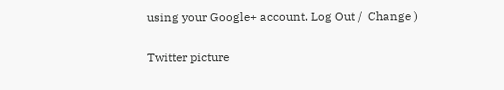using your Google+ account. Log Out /  Change )

Twitter picture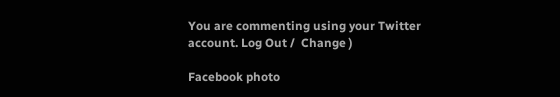You are commenting using your Twitter account. Log Out /  Change )

Facebook photo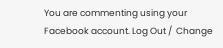You are commenting using your Facebook account. Log Out /  Change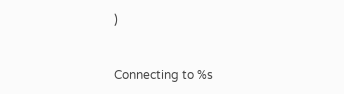)


Connecting to %s